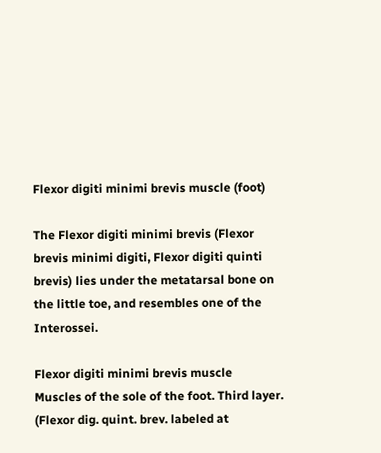Flexor digiti minimi brevis muscle (foot)

The Flexor digiti minimi brevis (Flexor brevis minimi digiti, Flexor digiti quinti brevis) lies under the metatarsal bone on the little toe, and resembles one of the Interossei.

Flexor digiti minimi brevis muscle
Muscles of the sole of the foot. Third layer. (Flexor dig. quint. brev. labeled at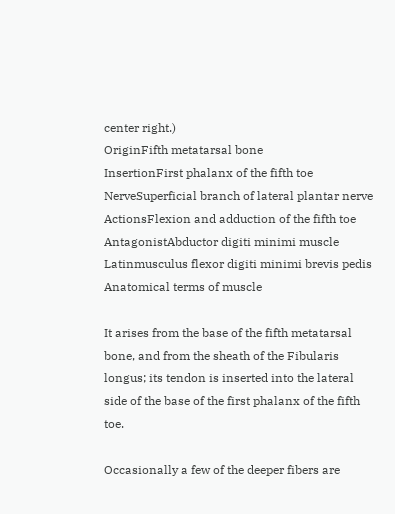center right.)
OriginFifth metatarsal bone
InsertionFirst phalanx of the fifth toe
NerveSuperficial branch of lateral plantar nerve
ActionsFlexion and adduction of the fifth toe
AntagonistAbductor digiti minimi muscle
Latinmusculus flexor digiti minimi brevis pedis
Anatomical terms of muscle

It arises from the base of the fifth metatarsal bone, and from the sheath of the Fibularis longus; its tendon is inserted into the lateral side of the base of the first phalanx of the fifth toe.

Occasionally a few of the deeper fibers are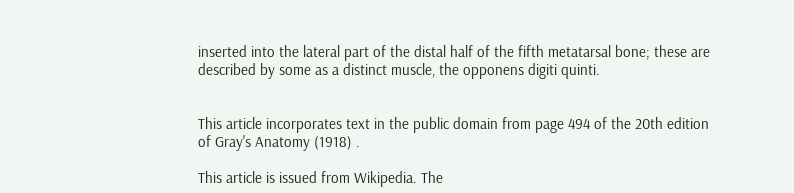inserted into the lateral part of the distal half of the fifth metatarsal bone; these are described by some as a distinct muscle, the opponens digiti quinti.


This article incorporates text in the public domain from page 494 of the 20th edition of Gray's Anatomy (1918) .

This article is issued from Wikipedia. The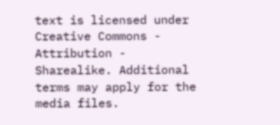text is licensed under Creative Commons - Attribution - Sharealike. Additional terms may apply for the media files.